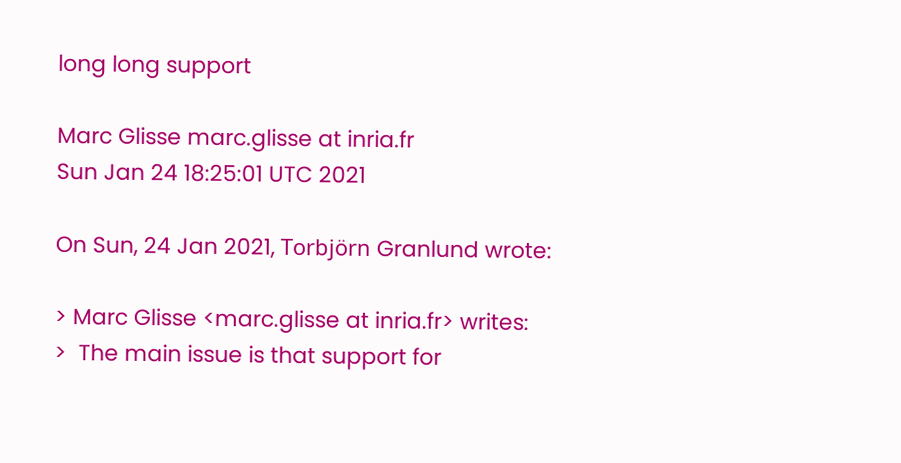long long support

Marc Glisse marc.glisse at inria.fr
Sun Jan 24 18:25:01 UTC 2021

On Sun, 24 Jan 2021, Torbjörn Granlund wrote:

> Marc Glisse <marc.glisse at inria.fr> writes:
>  The main issue is that support for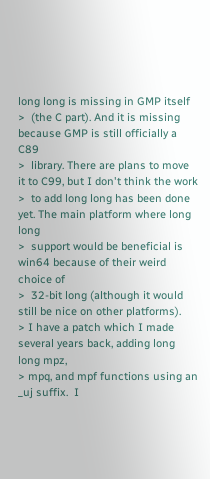long long is missing in GMP itself
>  (the C part). And it is missing because GMP is still officially a C89
>  library. There are plans to move it to C99, but I don't think the work
>  to add long long has been done yet. The main platform where long long
>  support would be beneficial is win64 because of their weird choice of
>  32-bit long (although it would still be nice on other platforms).
> I have a patch which I made several years back, adding long long mpz,
> mpq, and mpf functions using an _uj suffix.  I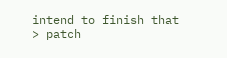intend to finish that
> patch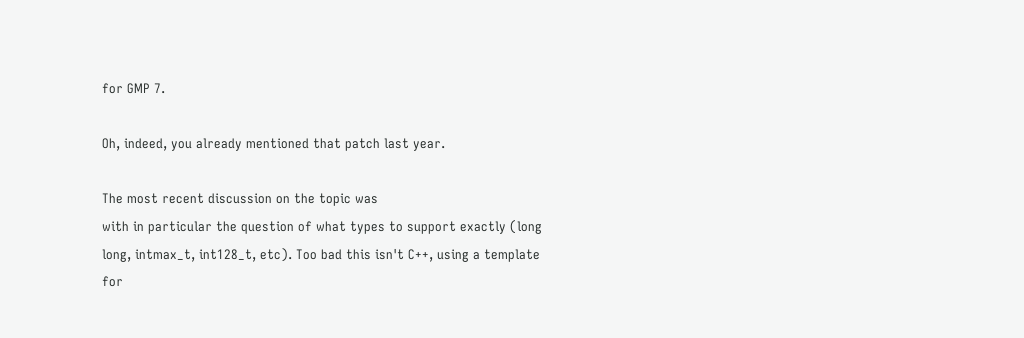for GMP 7.

Oh, indeed, you already mentioned that patch last year.

The most recent discussion on the topic was
with in particular the question of what types to support exactly (long
long, intmax_t, int128_t, etc). Too bad this isn't C++, using a template
for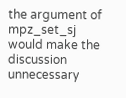the argument of mpz_set_sj would make the discussion unnecessary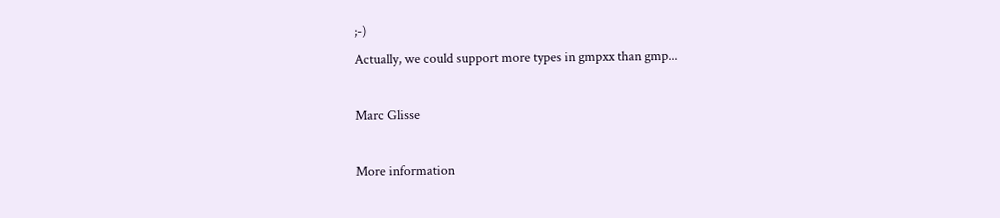;-)
Actually, we could support more types in gmpxx than gmp...

Marc Glisse

More information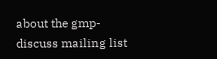about the gmp-discuss mailing list